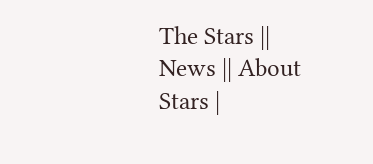The Stars || News || About Stars |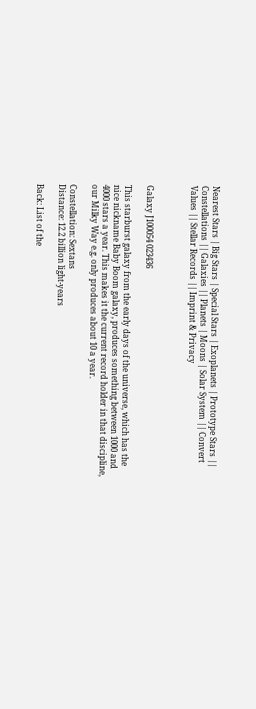Nearest Stars | Big Stars | Special Stars | Exoplanets | Prototype Stars || Constellations || Galaxies || Planets | Moons | Solar System || Convert Values || Stellar Records || Imprint & Privacy



Galaxy J100054 023436

This starburst galaxy from the early days of the universe, which has the nice nickname Baby Boom galaxy, produces something between 1000 and 4000 stars a year. This makes it the current record holder in that discipline, our Milky Way e.g. only produces about 10 a year.

Constellation: Sextans
Distance: 12.2 billion light-years

Back: List of the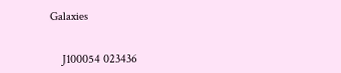Galaxies


    J100054 023436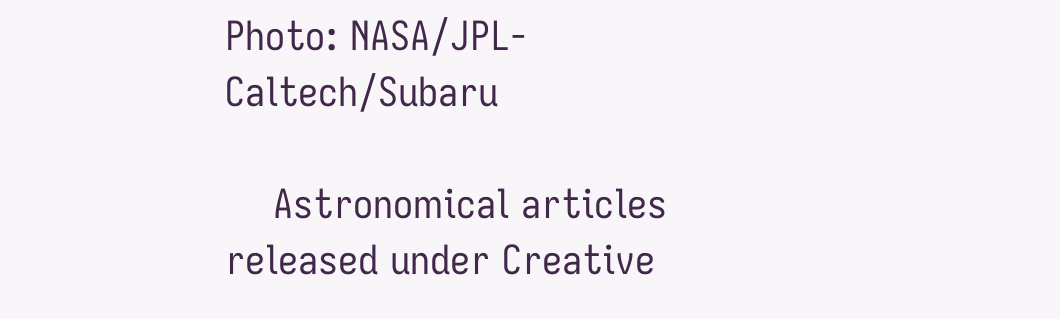Photo: NASA/JPL-Caltech/Subaru

    Astronomical articles released under Creative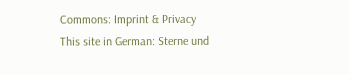Commons: Imprint & Privacy
This site in German: Sterne und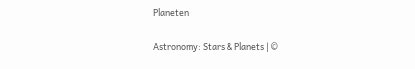Planeten

Astronomy: Stars & Planets | ©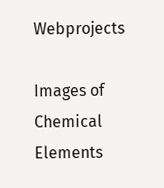Webprojects

Images of Chemical Elements